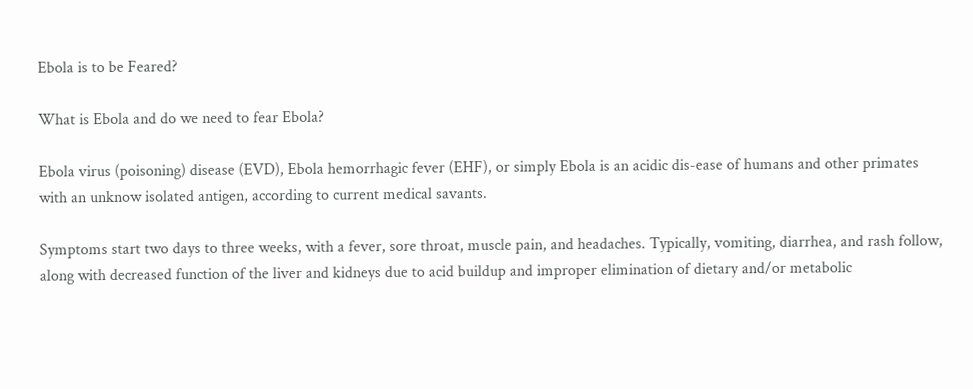Ebola is to be Feared?

What is Ebola and do we need to fear Ebola?

Ebola virus (poisoning) disease (EVD), Ebola hemorrhagic fever (EHF), or simply Ebola is an acidic dis-ease of humans and other primates with an unknow isolated antigen, according to current medical savants.

Symptoms start two days to three weeks, with a fever, sore throat, muscle pain, and headaches. Typically, vomiting, diarrhea, and rash follow, along with decreased function of the liver and kidneys due to acid buildup and improper elimination of dietary and/or metabolic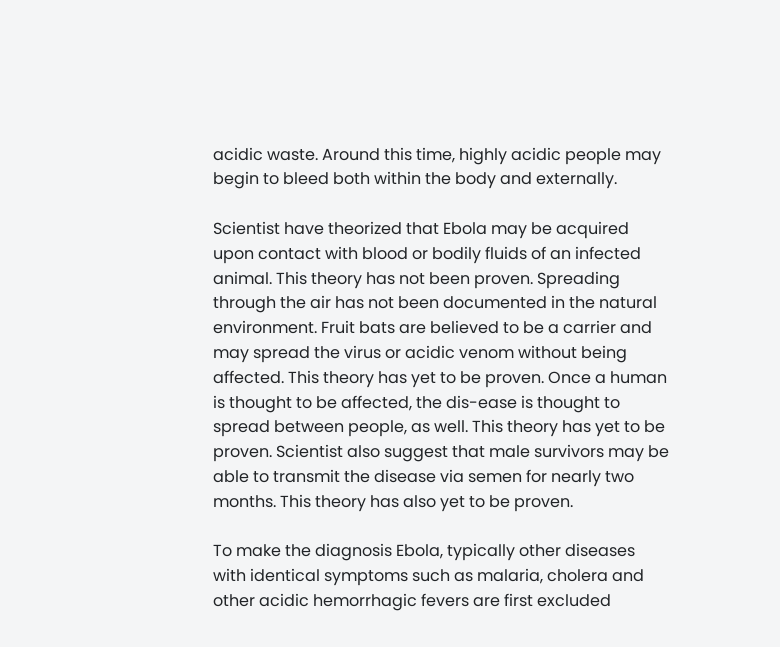acidic waste. Around this time, highly acidic people may begin to bleed both within the body and externally.

Scientist have theorized that Ebola may be acquired upon contact with blood or bodily fluids of an infected animal. This theory has not been proven. Spreading through the air has not been documented in the natural environment. Fruit bats are believed to be a carrier and may spread the virus or acidic venom without being affected. This theory has yet to be proven. Once a human is thought to be affected, the dis-ease is thought to spread between people, as well. This theory has yet to be proven. Scientist also suggest that male survivors may be able to transmit the disease via semen for nearly two months. This theory has also yet to be proven.

To make the diagnosis Ebola, typically other diseases with identical symptoms such as malaria, cholera and other acidic hemorrhagic fevers are first excluded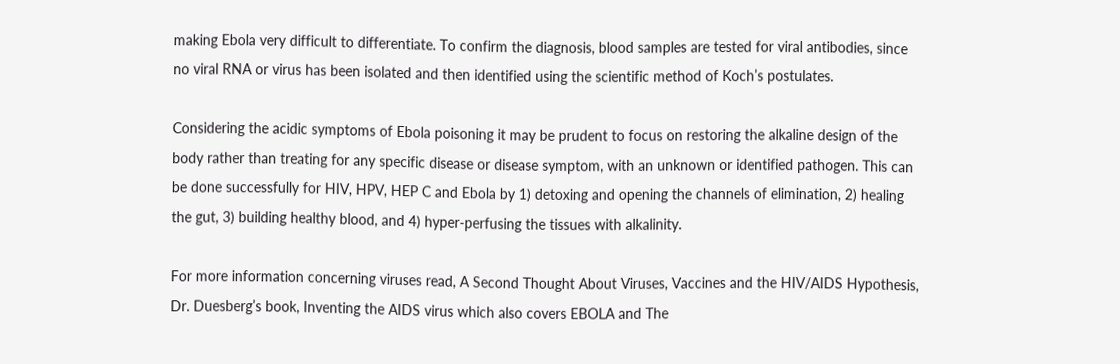making Ebola very difficult to differentiate. To confirm the diagnosis, blood samples are tested for viral antibodies, since no viral RNA or virus has been isolated and then identified using the scientific method of Koch’s postulates.

Considering the acidic symptoms of Ebola poisoning it may be prudent to focus on restoring the alkaline design of the body rather than treating for any specific disease or disease symptom, with an unknown or identified pathogen. This can be done successfully for HIV, HPV, HEP C and Ebola by 1) detoxing and opening the channels of elimination, 2) healing the gut, 3) building healthy blood, and 4) hyper-perfusing the tissues with alkalinity.

For more information concerning viruses read, A Second Thought About Viruses, Vaccines and the HIV/AIDS Hypothesis, Dr. Duesberg’s book, Inventing the AIDS virus which also covers EBOLA and The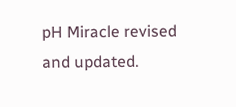pH Miracle revised and updated.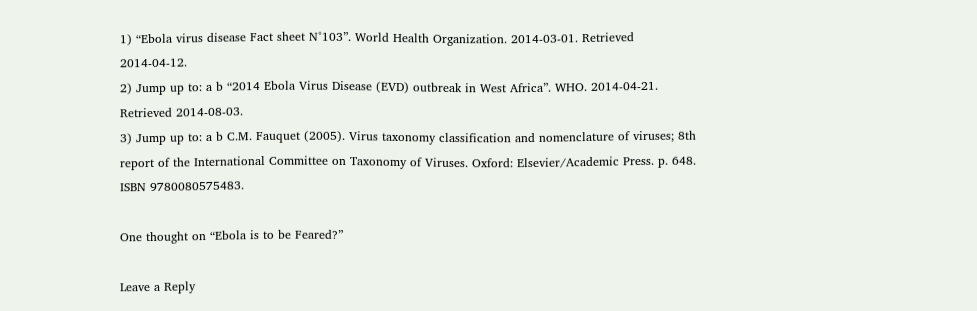1) “Ebola virus disease Fact sheet N°103”. World Health Organization. 2014-03-01. Retrieved 2014-04-12.
2) Jump up to: a b “2014 Ebola Virus Disease (EVD) outbreak in West Africa”. WHO. 2014-04-21. Retrieved 2014-08-03.
3) Jump up to: a b C.M. Fauquet (2005). Virus taxonomy classification and nomenclature of viruses; 8th report of the International Committee on Taxonomy of Viruses. Oxford: Elsevier/Academic Press. p. 648. ISBN 9780080575483.

One thought on “Ebola is to be Feared?”

Leave a Reply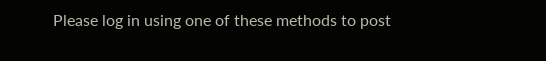Please log in using one of these methods to post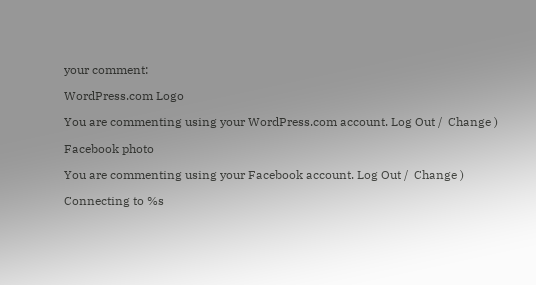your comment:

WordPress.com Logo

You are commenting using your WordPress.com account. Log Out /  Change )

Facebook photo

You are commenting using your Facebook account. Log Out /  Change )

Connecting to %s